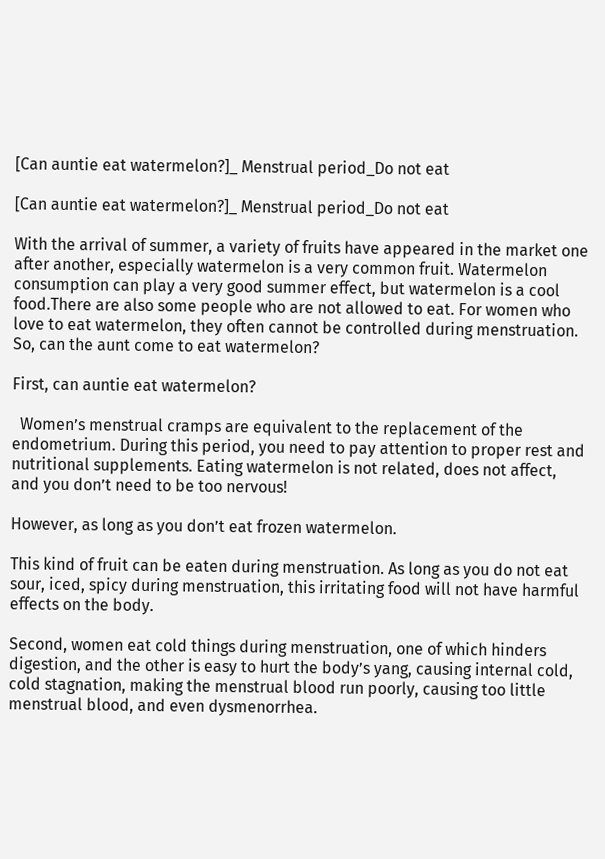[Can auntie eat watermelon?]_ Menstrual period_Do not eat

[Can auntie eat watermelon?]_ Menstrual period_Do not eat

With the arrival of summer, a variety of fruits have appeared in the market one after another, especially watermelon is a very common fruit. Watermelon consumption can play a very good summer effect, but watermelon is a cool food.There are also some people who are not allowed to eat. For women who love to eat watermelon, they often cannot be controlled during menstruation. So, can the aunt come to eat watermelon?

First, can auntie eat watermelon?

  Women’s menstrual cramps are equivalent to the replacement of the endometrium. During this period, you need to pay attention to proper rest and nutritional supplements. Eating watermelon is not related, does not affect, and you don’t need to be too nervous!

However, as long as you don’t eat frozen watermelon.

This kind of fruit can be eaten during menstruation. As long as you do not eat sour, iced, spicy during menstruation, this irritating food will not have harmful effects on the body.

Second, women eat cold things during menstruation, one of which hinders digestion, and the other is easy to hurt the body’s yang, causing internal cold, cold stagnation, making the menstrual blood run poorly, causing too little menstrual blood, and even dysmenorrhea.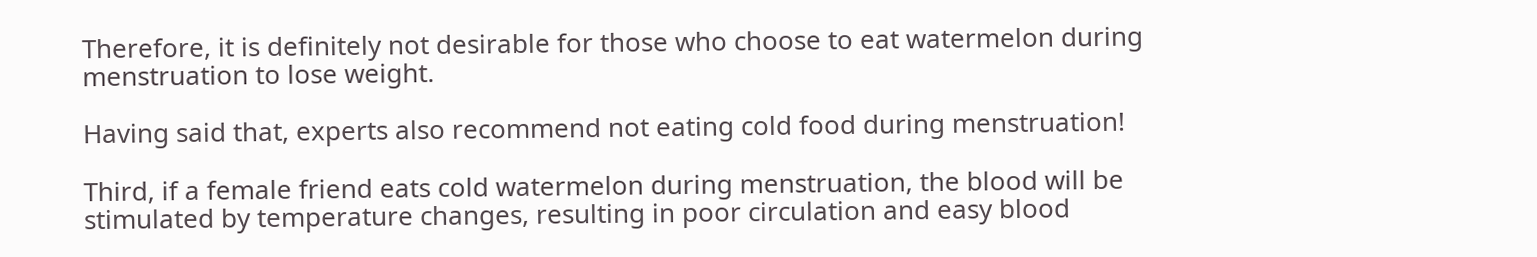Therefore, it is definitely not desirable for those who choose to eat watermelon during menstruation to lose weight.

Having said that, experts also recommend not eating cold food during menstruation!

Third, if a female friend eats cold watermelon during menstruation, the blood will be stimulated by temperature changes, resulting in poor circulation and easy blood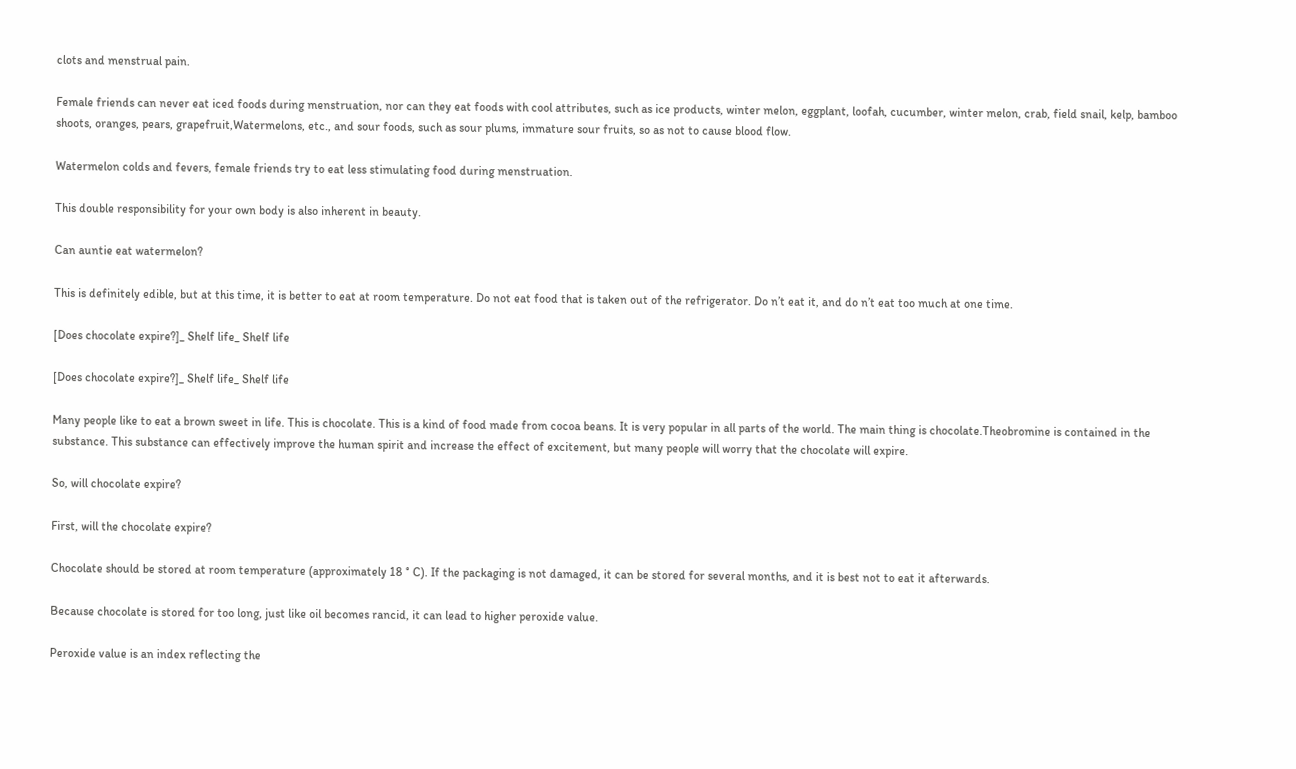clots and menstrual pain.

Female friends can never eat iced foods during menstruation, nor can they eat foods with cool attributes, such as ice products, winter melon, eggplant, loofah, cucumber, winter melon, crab, field snail, kelp, bamboo shoots, oranges, pears, grapefruit,Watermelons, etc., and sour foods, such as sour plums, immature sour fruits, so as not to cause blood flow.

Watermelon colds and fevers, female friends try to eat less stimulating food during menstruation.

This double responsibility for your own body is also inherent in beauty.

Can auntie eat watermelon?

This is definitely edible, but at this time, it is better to eat at room temperature. Do not eat food that is taken out of the refrigerator. Do n’t eat it, and do n’t eat too much at one time.

[Does chocolate expire?]_ Shelf life_ Shelf life

[Does chocolate expire?]_ Shelf life_ Shelf life

Many people like to eat a brown sweet in life. This is chocolate. This is a kind of food made from cocoa beans. It is very popular in all parts of the world. The main thing is chocolate.Theobromine is contained in the substance. This substance can effectively improve the human spirit and increase the effect of excitement, but many people will worry that the chocolate will expire.

So, will chocolate expire?

First, will the chocolate expire?

Chocolate should be stored at room temperature (approximately 18 ° C). If the packaging is not damaged, it can be stored for several months, and it is best not to eat it afterwards.

Because chocolate is stored for too long, just like oil becomes rancid, it can lead to higher peroxide value.

Peroxide value is an index reflecting the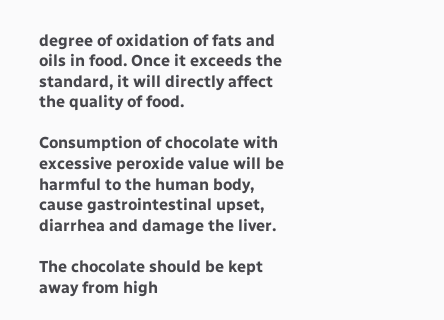degree of oxidation of fats and oils in food. Once it exceeds the standard, it will directly affect the quality of food.

Consumption of chocolate with excessive peroxide value will be harmful to the human body, cause gastrointestinal upset, diarrhea and damage the liver.

The chocolate should be kept away from high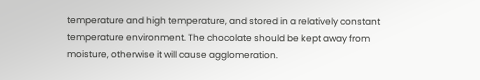temperature and high temperature, and stored in a relatively constant temperature environment. The chocolate should be kept away from moisture, otherwise it will cause agglomeration.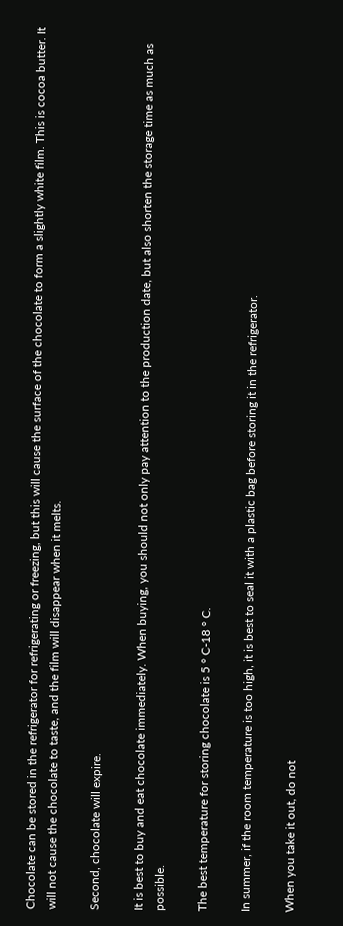Chocolate can be stored in the refrigerator for refrigerating or freezing, but this will cause the surface of the chocolate to form a slightly white film. This is cocoa butter. It will not cause the chocolate to taste, and the film will disappear when it melts.

Second, chocolate will expire.

It is best to buy and eat chocolate immediately. When buying, you should not only pay attention to the production date, but also shorten the storage time as much as possible.

The best temperature for storing chocolate is 5 ° C-18 ° C.

In summer, if the room temperature is too high, it is best to seal it with a plastic bag before storing it in the refrigerator.

When you take it out, do not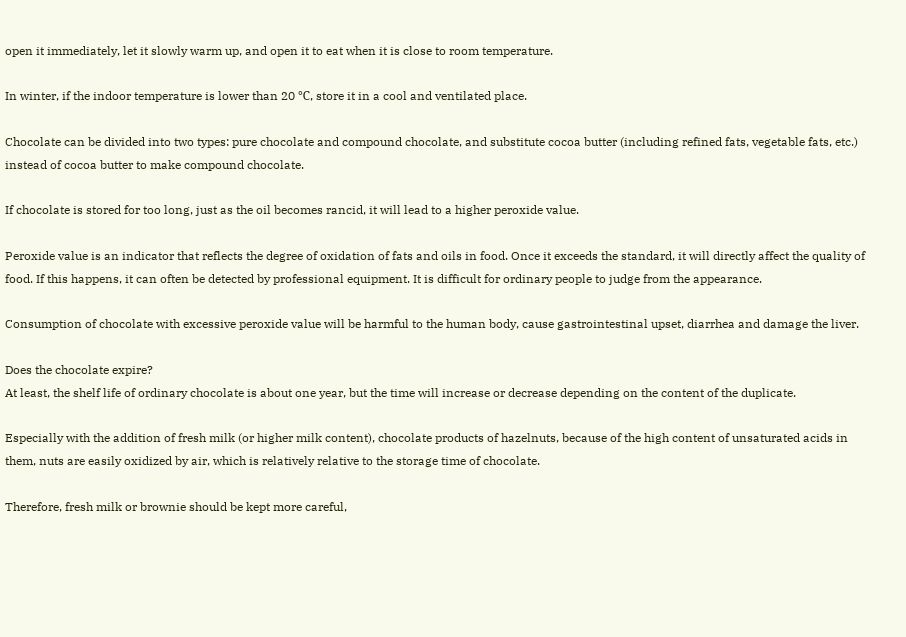open it immediately, let it slowly warm up, and open it to eat when it is close to room temperature.

In winter, if the indoor temperature is lower than 20 ℃, store it in a cool and ventilated place.

Chocolate can be divided into two types: pure chocolate and compound chocolate, and substitute cocoa butter (including refined fats, vegetable fats, etc.) instead of cocoa butter to make compound chocolate.

If chocolate is stored for too long, just as the oil becomes rancid, it will lead to a higher peroxide value.

Peroxide value is an indicator that reflects the degree of oxidation of fats and oils in food. Once it exceeds the standard, it will directly affect the quality of food. If this happens, it can often be detected by professional equipment. It is difficult for ordinary people to judge from the appearance.

Consumption of chocolate with excessive peroxide value will be harmful to the human body, cause gastrointestinal upset, diarrhea and damage the liver.

Does the chocolate expire?
At least, the shelf life of ordinary chocolate is about one year, but the time will increase or decrease depending on the content of the duplicate.

Especially with the addition of fresh milk (or higher milk content), chocolate products of hazelnuts, because of the high content of unsaturated acids in them, nuts are easily oxidized by air, which is relatively relative to the storage time of chocolate.

Therefore, fresh milk or brownie should be kept more careful,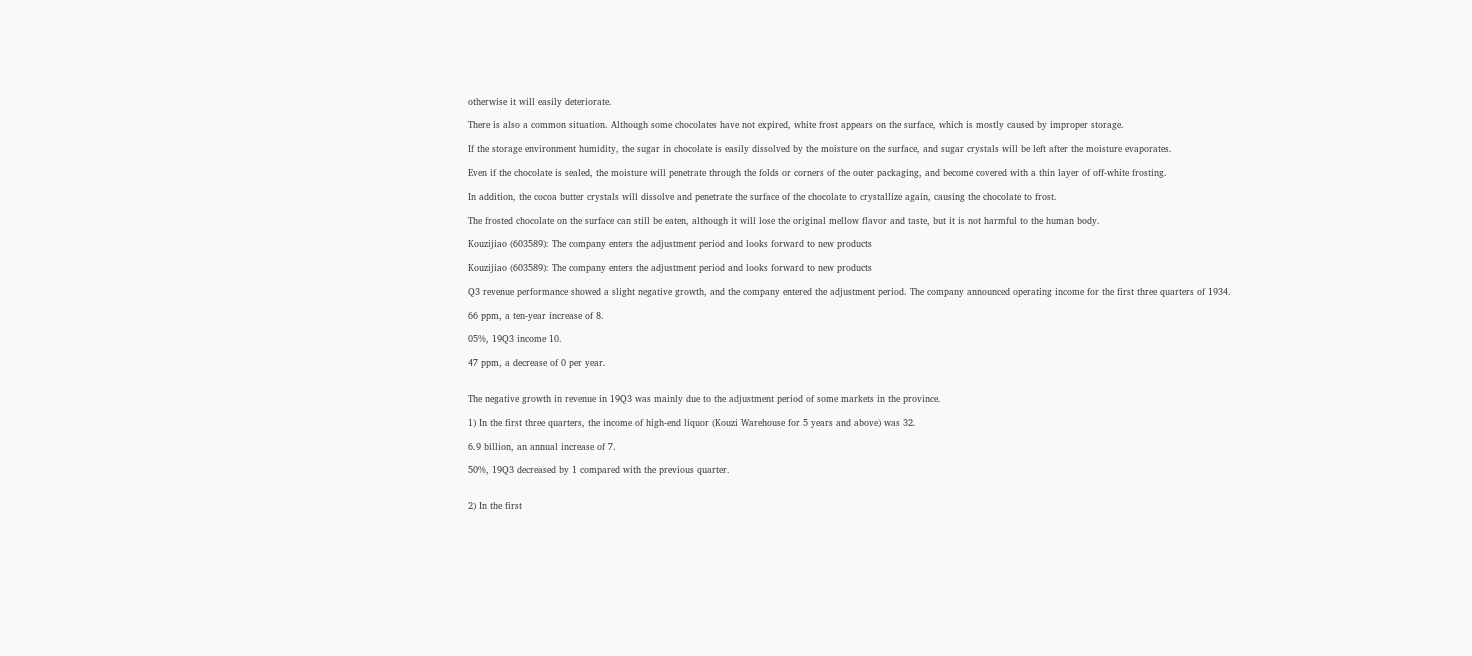otherwise it will easily deteriorate.

There is also a common situation. Although some chocolates have not expired, white frost appears on the surface, which is mostly caused by improper storage.

If the storage environment humidity, the sugar in chocolate is easily dissolved by the moisture on the surface, and sugar crystals will be left after the moisture evaporates.

Even if the chocolate is sealed, the moisture will penetrate through the folds or corners of the outer packaging, and become covered with a thin layer of off-white frosting.

In addition, the cocoa butter crystals will dissolve and penetrate the surface of the chocolate to crystallize again, causing the chocolate to frost.

The frosted chocolate on the surface can still be eaten, although it will lose the original mellow flavor and taste, but it is not harmful to the human body.

Kouzijiao (603589): The company enters the adjustment period and looks forward to new products

Kouzijiao (603589): The company enters the adjustment period and looks forward to new products

Q3 revenue performance showed a slight negative growth, and the company entered the adjustment period. The company announced operating income for the first three quarters of 1934.

66 ppm, a ten-year increase of 8.

05%, 19Q3 income 10.

47 ppm, a decrease of 0 per year.


The negative growth in revenue in 19Q3 was mainly due to the adjustment period of some markets in the province.

1) In the first three quarters, the income of high-end liquor (Kouzi Warehouse for 5 years and above) was 32.

6.9 billion, an annual increase of 7.

50%, 19Q3 decreased by 1 compared with the previous quarter.


2) In the first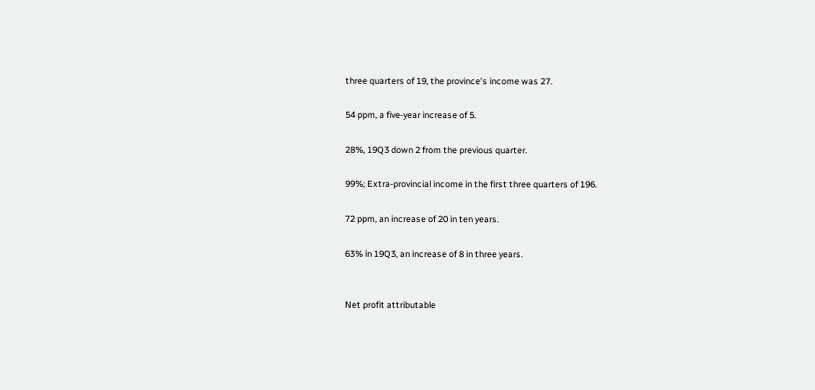three quarters of 19, the province’s income was 27.

54 ppm, a five-year increase of 5.

28%, 19Q3 down 2 from the previous quarter.

99%; Extra-provincial income in the first three quarters of 196.

72 ppm, an increase of 20 in ten years.

63% in 19Q3, an increase of 8 in three years.


Net profit attributable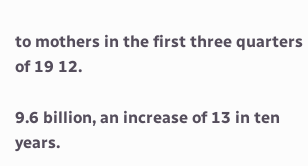to mothers in the first three quarters of 19 12.

9.6 billion, an increase of 13 in ten years.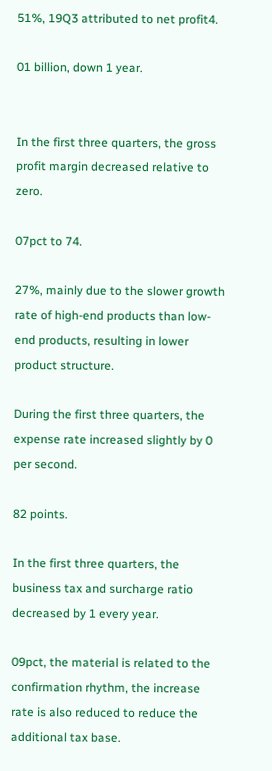51%, 19Q3 attributed to net profit4.

01 billion, down 1 year.


In the first three quarters, the gross profit margin decreased relative to zero.

07pct to 74.

27%, mainly due to the slower growth rate of high-end products than low-end products, resulting in lower product structure.

During the first three quarters, the expense rate increased slightly by 0 per second.

82 points.

In the first three quarters, the business tax and surcharge ratio decreased by 1 every year.

09pct, the material is related to the confirmation rhythm, the increase rate is also reduced to reduce the additional tax base.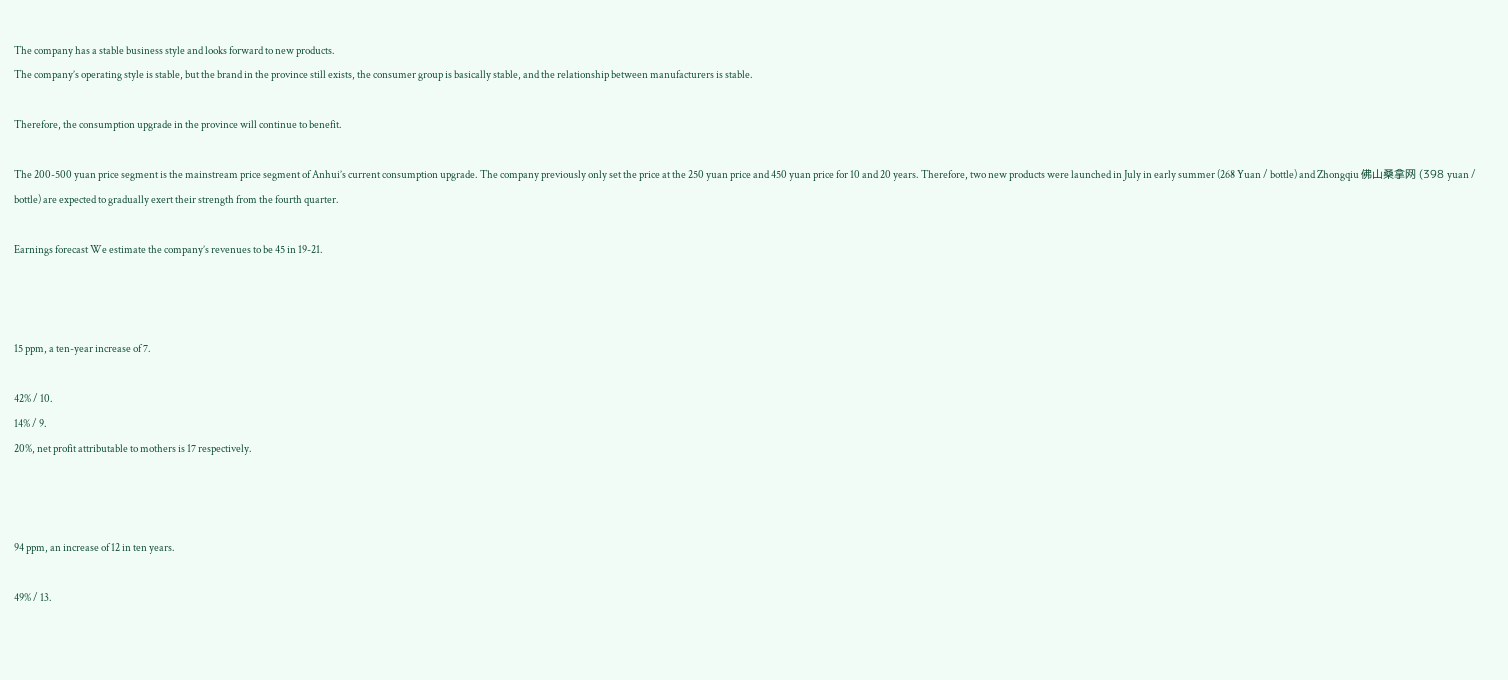The company has a stable business style and looks forward to new products.
The company’s operating style is stable, but the brand in the province still exists, the consumer group is basically stable, and the relationship between manufacturers is stable.

Therefore, the consumption upgrade in the province will continue to benefit.

The 200-500 yuan price segment is the mainstream price segment of Anhui’s current consumption upgrade. The company previously only set the price at the 250 yuan price and 450 yuan price for 10 and 20 years. Therefore, two new products were launched in July in early summer (268 Yuan / bottle) and Zhongqiu 佛山桑拿网 (398 yuan / bottle) are expected to gradually exert their strength from the fourth quarter.

Earnings forecast We estimate the company’s revenues to be 45 in 19-21.



15 ppm, a ten-year increase of 7.

42% / 10.
14% / 9.
20%, net profit attributable to mothers is 17 respectively.



94 ppm, an increase of 12 in ten years.

49% / 13.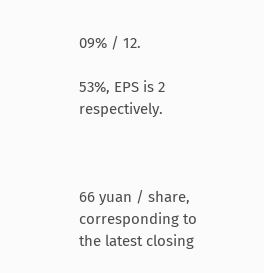09% / 12.

53%, EPS is 2 respectively.



66 yuan / share, corresponding to the latest closing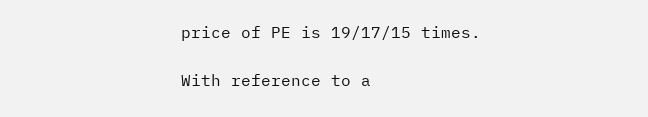price of PE is 19/17/15 times.

With reference to a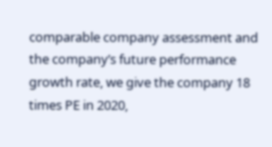comparable company assessment and the company’s future performance growth rate, we give the company 18 times PE in 2020,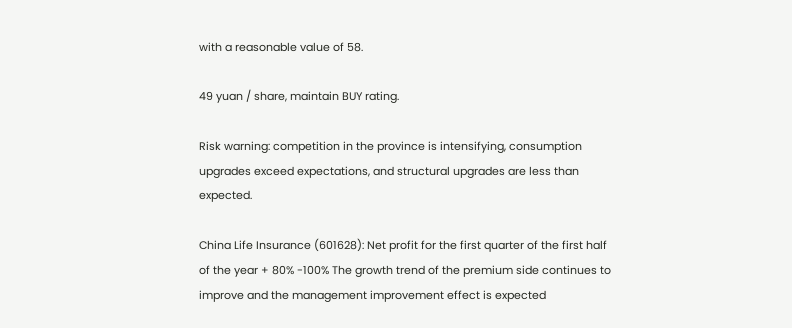with a reasonable value of 58.

49 yuan / share, maintain BUY rating.

Risk warning: competition in the province is intensifying, consumption upgrades exceed expectations, and structural upgrades are less than expected.

China Life Insurance (601628): Net profit for the first quarter of the first half of the year + 80% -100% The growth trend of the premium side continues to improve and the management improvement effect is expected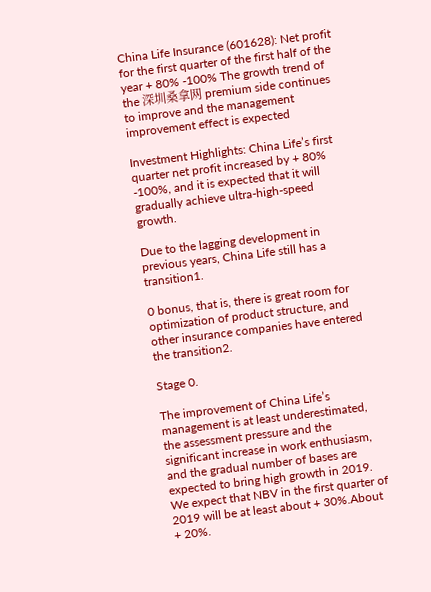China Life Insurance (601628): Net profit for the first quarter of the first half of the year + 80% -100% The growth trend of the 深圳桑拿网 premium side continues to improve and the management improvement effect is expected

Investment Highlights: China Life’s first quarter net profit increased by + 80% -100%, and it is expected that it will gradually achieve ultra-high-speed growth.

Due to the lagging development in previous years, China Life still has a transition1.

0 bonus, that is, there is great room for optimization of product structure, and other insurance companies have entered the transition2.

Stage 0.

The improvement of China Life’s management is at least underestimated, the assessment pressure and the significant increase in work enthusiasm, and the gradual number of bases are expected to bring high growth in 2019. We expect that NBV in the first quarter of 2019 will be at least about + 30%.About + 20%.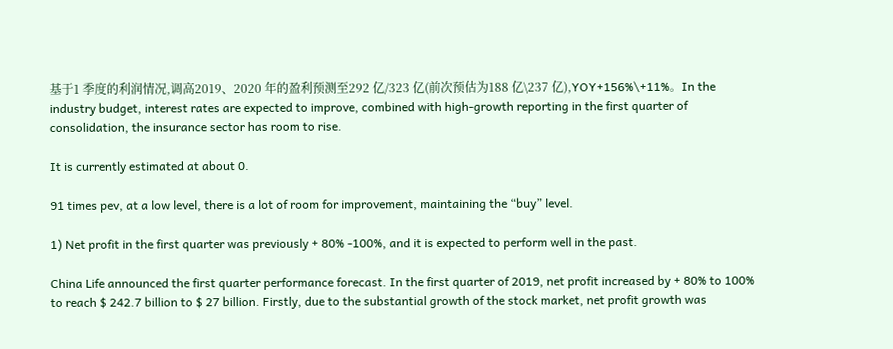基于1 季度的利润情况,调高2019、2020 年的盈利预测至292 亿/323 亿(前次预估为188 亿\237 亿),YOY+156%\+11%。In the industry budget, interest rates are expected to improve, combined with high-growth reporting in the first quarter of consolidation, the insurance sector has room to rise.

It is currently estimated at about 0.

91 times pev, at a low level, there is a lot of room for improvement, maintaining the “buy” level.

1) Net profit in the first quarter was previously + 80% -100%, and it is expected to perform well in the past.

China Life announced the first quarter performance forecast. In the first quarter of 2019, net profit increased by + 80% to 100% to reach $ 242.7 billion to $ 27 billion. Firstly, due to the substantial growth of the stock market, net profit growth was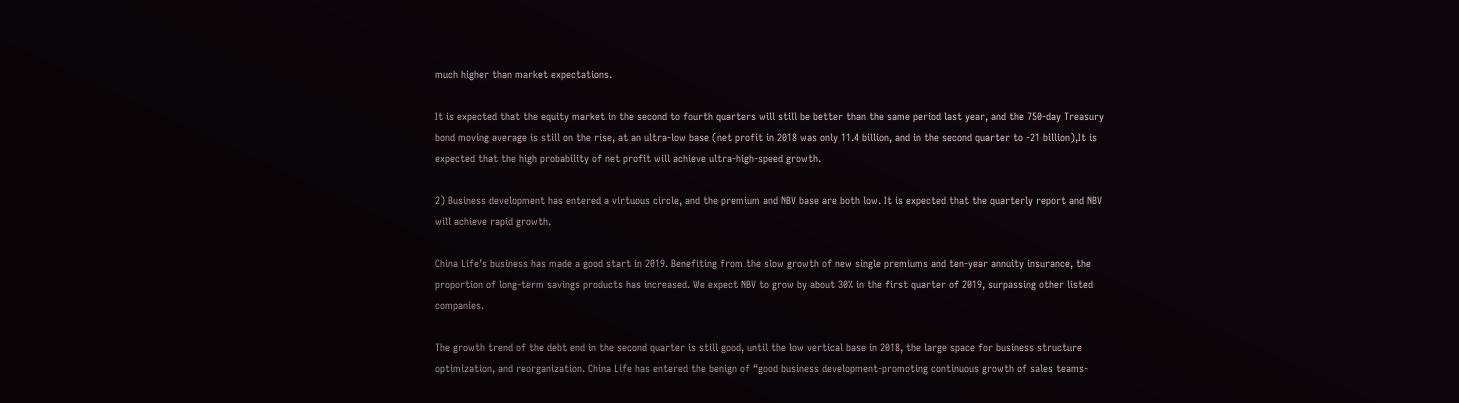much higher than market expectations.

It is expected that the equity market in the second to fourth quarters will still be better than the same period last year, and the 750-day Treasury bond moving average is still on the rise, at an ultra-low base (net profit in 2018 was only 11.4 billion, and in the second quarter to -21 billion),It is expected that the high probability of net profit will achieve ultra-high-speed growth.

2) Business development has entered a virtuous circle, and the premium and NBV base are both low. It is expected that the quarterly report and NBV will achieve rapid growth.

China Life’s business has made a good start in 2019. Benefiting from the slow growth of new single premiums and ten-year annuity insurance, the proportion of long-term savings products has increased. We expect NBV to grow by about 30% in the first quarter of 2019, surpassing other listed companies.

The growth trend of the debt end in the second quarter is still good, until the low vertical base in 2018, the large space for business structure optimization, and reorganization. China Life has entered the benign of “good business development-promoting continuous growth of sales teams-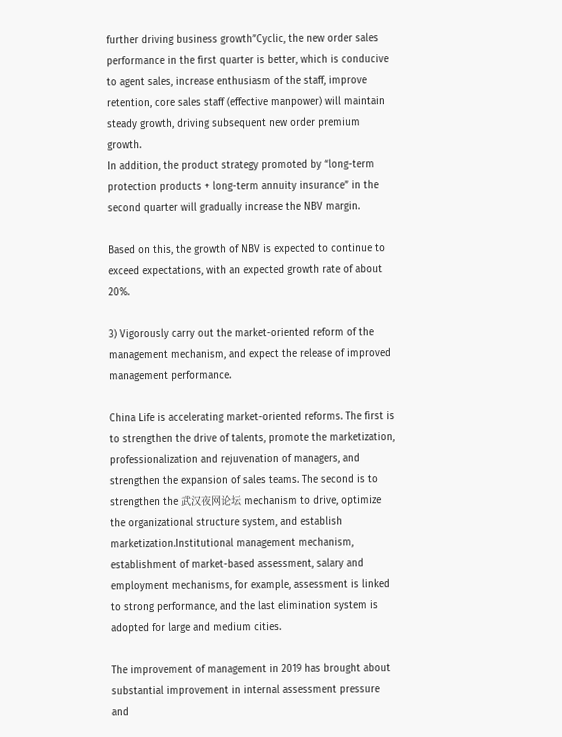further driving business growth”Cyclic, the new order sales performance in the first quarter is better, which is conducive to agent sales, increase enthusiasm of the staff, improve retention, core sales staff (effective manpower) will maintain steady growth, driving subsequent new order premium growth.
In addition, the product strategy promoted by “long-term protection products + long-term annuity insurance” in the second quarter will gradually increase the NBV margin.

Based on this, the growth of NBV is expected to continue to exceed expectations, with an expected growth rate of about 20%.

3) Vigorously carry out the market-oriented reform of the management mechanism, and expect the release of improved management performance.

China Life is accelerating market-oriented reforms. The first is to strengthen the drive of talents, promote the marketization, professionalization and rejuvenation of managers, and strengthen the expansion of sales teams. The second is to strengthen the 武汉夜网论坛 mechanism to drive, optimize the organizational structure system, and establish marketization.Institutional management mechanism, establishment of market-based assessment, salary and employment mechanisms, for example, assessment is linked to strong performance, and the last elimination system is adopted for large and medium cities.

The improvement of management in 2019 has brought about substantial improvement in internal assessment pressure and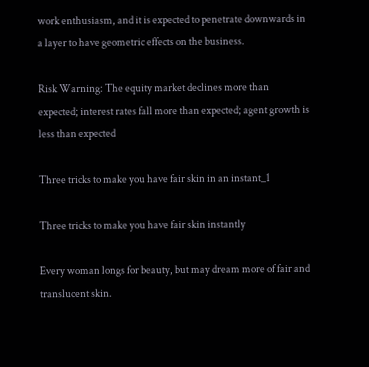work enthusiasm, and it is expected to penetrate downwards in a layer to have geometric effects on the business.

Risk Warning: The equity market declines more than expected; interest rates fall more than expected; agent growth is less than expected

Three tricks to make you have fair skin in an instant_1

Three tricks to make you have fair skin instantly

Every woman longs for beauty, but may dream more of fair and translucent skin.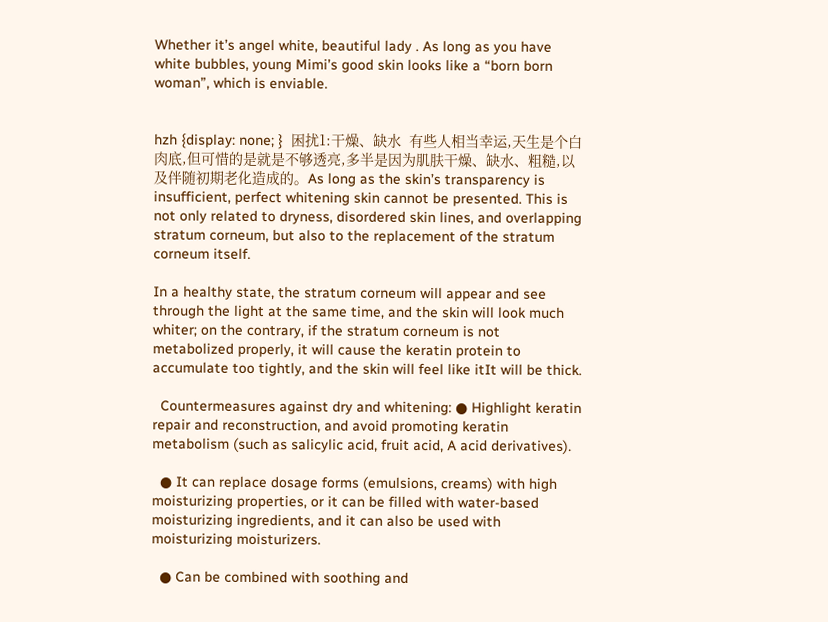Whether it’s angel white, beautiful lady . As long as you have white bubbles, young Mimi’s good skin looks like a “born born woman”, which is enviable.


hzh {display: none; }  困扰1:干燥、缺水  有些人相当幸运,天生是个白肉底,但可惜的是就是不够透亮,多半是因为肌肤干燥、缺水、粗糙,以及伴随初期老化造成的。As long as the skin’s transparency is insufficient, perfect whitening skin cannot be presented. This is not only related to dryness, disordered skin lines, and overlapping stratum corneum, but also to the replacement of the stratum corneum itself.

In a healthy state, the stratum corneum will appear and see through the light at the same time, and the skin will look much whiter; on the contrary, if the stratum corneum is not metabolized properly, it will cause the keratin protein to accumulate too tightly, and the skin will feel like itIt will be thick.

  Countermeasures against dry and whitening: ● Highlight keratin repair and reconstruction, and avoid promoting keratin metabolism (such as salicylic acid, fruit acid, A acid derivatives).

  ● It can replace dosage forms (emulsions, creams) with high moisturizing properties, or it can be filled with water-based moisturizing ingredients, and it can also be used with moisturizing moisturizers.

  ● Can be combined with soothing and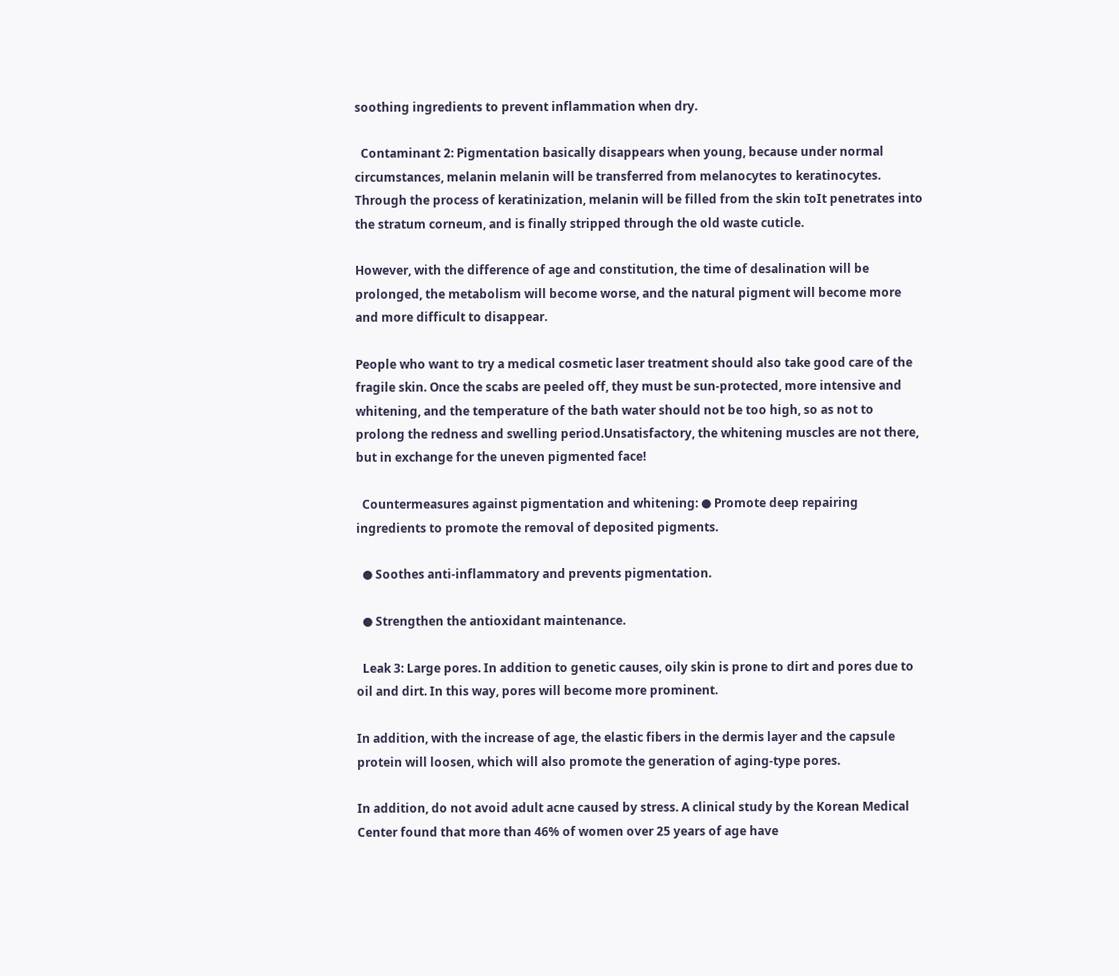soothing ingredients to prevent inflammation when dry.

  Contaminant 2: Pigmentation basically disappears when young, because under normal circumstances, melanin melanin will be transferred from melanocytes to keratinocytes. Through the process of keratinization, melanin will be filled from the skin toIt penetrates into the stratum corneum, and is finally stripped through the old waste cuticle.

However, with the difference of age and constitution, the time of desalination will be prolonged, the metabolism will become worse, and the natural pigment will become more and more difficult to disappear.

People who want to try a medical cosmetic laser treatment should also take good care of the fragile skin. Once the scabs are peeled off, they must be sun-protected, more intensive and whitening, and the temperature of the bath water should not be too high, so as not to prolong the redness and swelling period.Unsatisfactory, the whitening muscles are not there, but in exchange for the uneven pigmented face!

  Countermeasures against pigmentation and whitening: ● Promote deep repairing ingredients to promote the removal of deposited pigments.

  ● Soothes anti-inflammatory and prevents pigmentation.

  ● Strengthen the antioxidant maintenance.

  Leak 3: Large pores. In addition to genetic causes, oily skin is prone to dirt and pores due to oil and dirt. In this way, pores will become more prominent.

In addition, with the increase of age, the elastic fibers in the dermis layer and the capsule protein will loosen, which will also promote the generation of aging-type pores.

In addition, do not avoid adult acne caused by stress. A clinical study by the Korean Medical Center found that more than 46% of women over 25 years of age have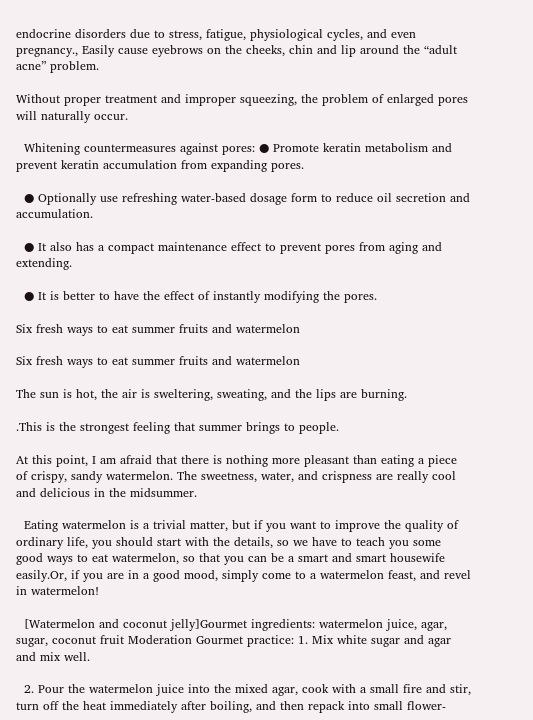endocrine disorders due to stress, fatigue, physiological cycles, and even pregnancy., Easily cause eyebrows on the cheeks, chin and lip around the “adult acne” problem.

Without proper treatment and improper squeezing, the problem of enlarged pores will naturally occur.

  Whitening countermeasures against pores: ● Promote keratin metabolism and prevent keratin accumulation from expanding pores.

  ● Optionally use refreshing water-based dosage form to reduce oil secretion and accumulation.

  ● It also has a compact maintenance effect to prevent pores from aging and extending.

  ● It is better to have the effect of instantly modifying the pores.

Six fresh ways to eat summer fruits and watermelon

Six fresh ways to eat summer fruits and watermelon

The sun is hot, the air is sweltering, sweating, and the lips are burning.

.This is the strongest feeling that summer brings to people.

At this point, I am afraid that there is nothing more pleasant than eating a piece of crispy, sandy watermelon. The sweetness, water, and crispness are really cool and delicious in the midsummer.

  Eating watermelon is a trivial matter, but if you want to improve the quality of ordinary life, you should start with the details, so we have to teach you some good ways to eat watermelon, so that you can be a smart and smart housewife easily.Or, if you are in a good mood, simply come to a watermelon feast, and revel in watermelon!

  [Watermelon and coconut jelly]Gourmet ingredients: watermelon juice, agar, sugar, coconut fruit Moderation Gourmet practice: 1. Mix white sugar and agar and mix well.

  2. Pour the watermelon juice into the mixed agar, cook with a small fire and stir, turn off the heat immediately after boiling, and then repack into small flower-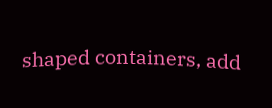shaped containers, add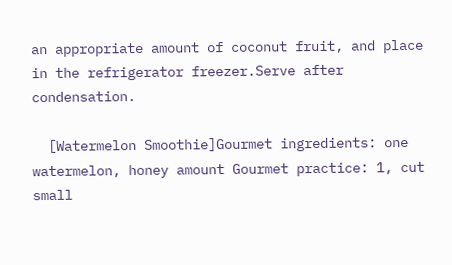an appropriate amount of coconut fruit, and place in the refrigerator freezer.Serve after condensation.

  [Watermelon Smoothie]Gourmet ingredients: one watermelon, honey amount Gourmet practice: 1, cut small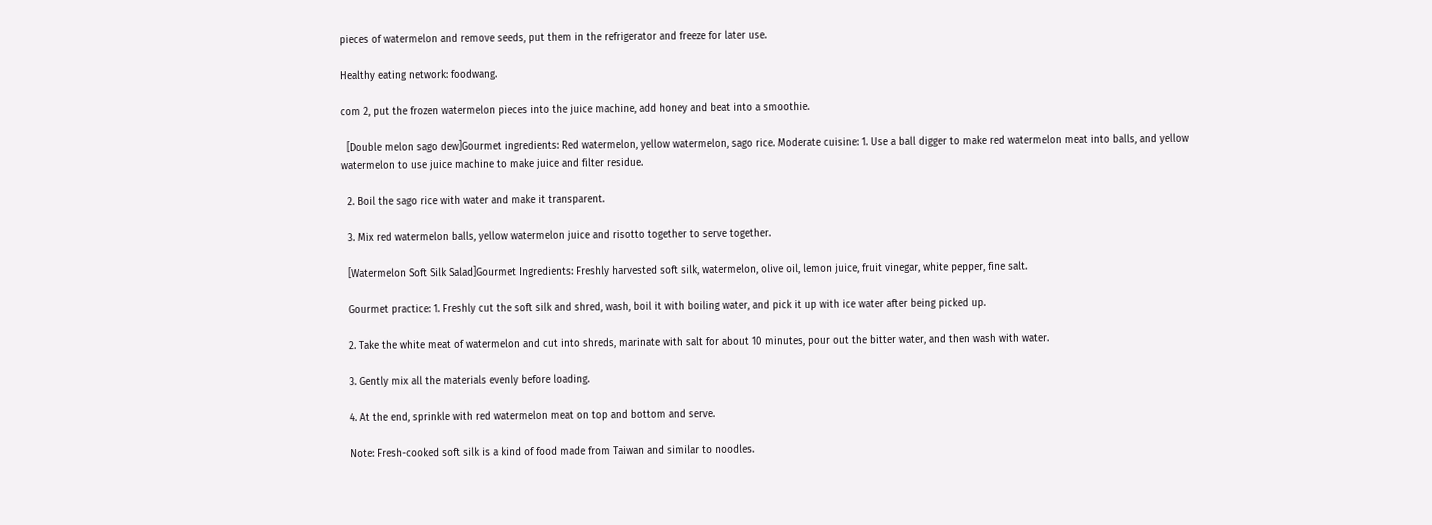pieces of watermelon and remove seeds, put them in the refrigerator and freeze for later use.

Healthy eating network: foodwang.

com 2, put the frozen watermelon pieces into the juice machine, add honey and beat into a smoothie.

  [Double melon sago dew]Gourmet ingredients: Red watermelon, yellow watermelon, sago rice. Moderate cuisine: 1. Use a ball digger to make red watermelon meat into balls, and yellow watermelon to use juice machine to make juice and filter residue.

  2. Boil the sago rice with water and make it transparent.

  3. Mix red watermelon balls, yellow watermelon juice and risotto together to serve together.

  [Watermelon Soft Silk Salad]Gourmet Ingredients: Freshly harvested soft silk, watermelon, olive oil, lemon juice, fruit vinegar, white pepper, fine salt.

  Gourmet practice: 1. Freshly cut the soft silk and shred, wash, boil it with boiling water, and pick it up with ice water after being picked up.

  2. Take the white meat of watermelon and cut into shreds, marinate with salt for about 10 minutes, pour out the bitter water, and then wash with water.

  3. Gently mix all the materials evenly before loading.

  4. At the end, sprinkle with red watermelon meat on top and bottom and serve.

  Note: Fresh-cooked soft silk is a kind of food made from Taiwan and similar to noodles.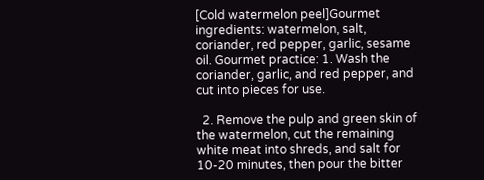[Cold watermelon peel]Gourmet ingredients: watermelon, salt, coriander, red pepper, garlic, sesame oil. Gourmet practice: 1. Wash the coriander, garlic, and red pepper, and cut into pieces for use.

  2. Remove the pulp and green skin of the watermelon, cut the remaining white meat into shreds, and salt for 10-20 minutes, then pour the bitter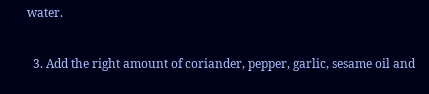water.

  3. Add the right amount of coriander, pepper, garlic, sesame oil and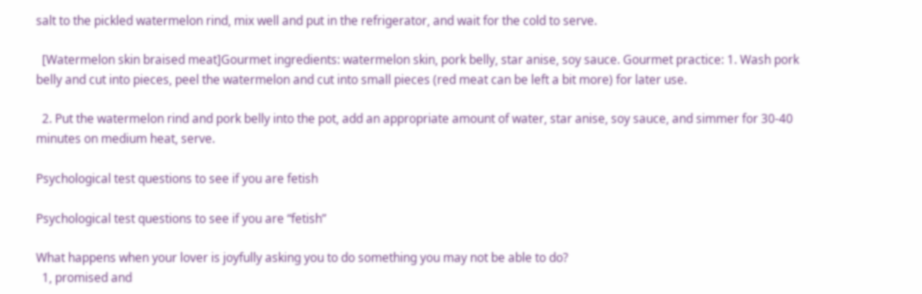salt to the pickled watermelon rind, mix well and put in the refrigerator, and wait for the cold to serve.

  [Watermelon skin braised meat]Gourmet ingredients: watermelon skin, pork belly, star anise, soy sauce. Gourmet practice: 1. Wash pork belly and cut into pieces, peel the watermelon and cut into small pieces (red meat can be left a bit more) for later use.

  2. Put the watermelon rind and pork belly into the pot, add an appropriate amount of water, star anise, soy sauce, and simmer for 30-40 minutes on medium heat, serve.

Psychological test questions to see if you are fetish

Psychological test questions to see if you are “fetish”

What happens when your lover is joyfully asking you to do something you may not be able to do?
  1, promised and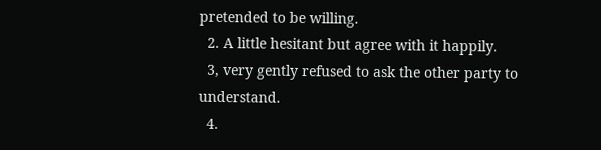pretended to be willing.
  2. A little hesitant but agree with it happily.
  3, very gently refused to ask the other party to understand.
  4.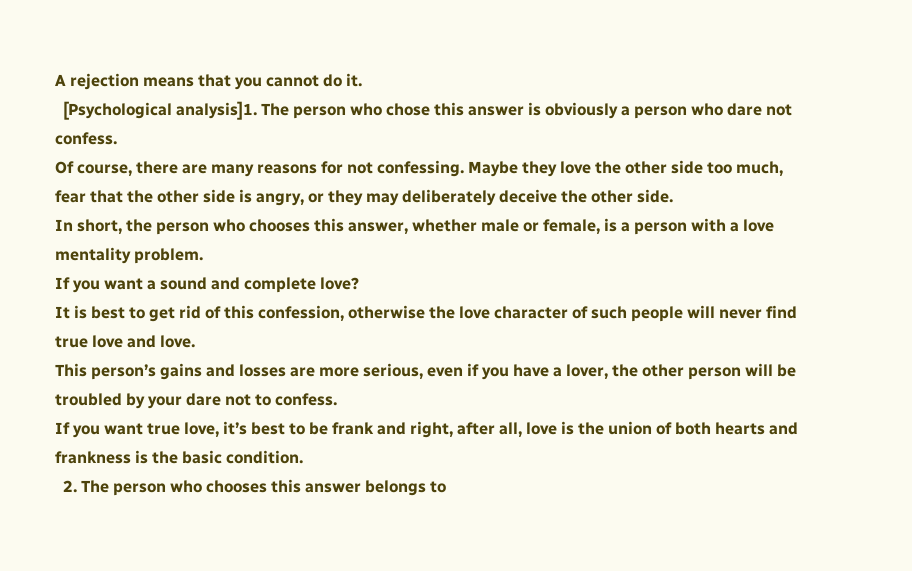A rejection means that you cannot do it.
  [Psychological analysis]1. The person who chose this answer is obviously a person who dare not confess.
Of course, there are many reasons for not confessing. Maybe they love the other side too much, fear that the other side is angry, or they may deliberately deceive the other side.
In short, the person who chooses this answer, whether male or female, is a person with a love mentality problem.
If you want a sound and complete love?
It is best to get rid of this confession, otherwise the love character of such people will never find true love and love.
This person’s gains and losses are more serious, even if you have a lover, the other person will be troubled by your dare not to confess.
If you want true love, it’s best to be frank and right, after all, love is the union of both hearts and frankness is the basic condition.
  2. The person who chooses this answer belongs to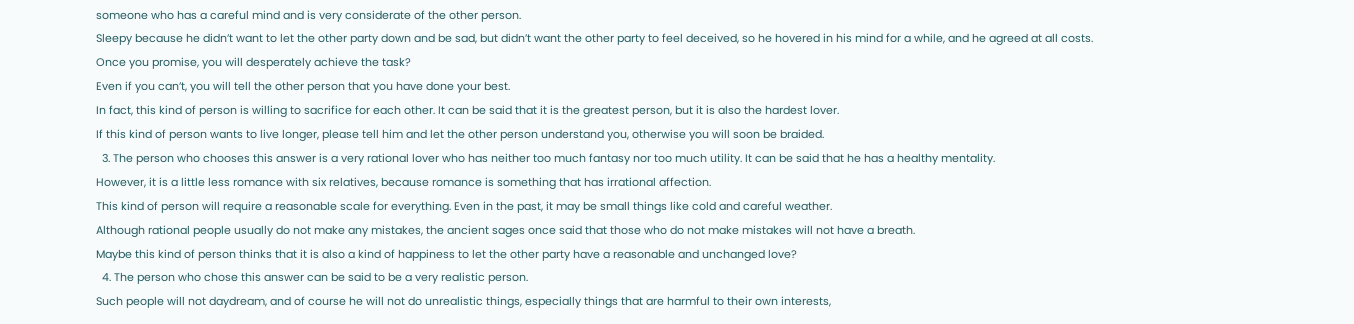someone who has a careful mind and is very considerate of the other person.
Sleepy because he didn’t want to let the other party down and be sad, but didn’t want the other party to feel deceived, so he hovered in his mind for a while, and he agreed at all costs.
Once you promise, you will desperately achieve the task?
Even if you can’t, you will tell the other person that you have done your best.
In fact, this kind of person is willing to sacrifice for each other. It can be said that it is the greatest person, but it is also the hardest lover.
If this kind of person wants to live longer, please tell him and let the other person understand you, otherwise you will soon be braided.
  3. The person who chooses this answer is a very rational lover who has neither too much fantasy nor too much utility. It can be said that he has a healthy mentality.
However, it is a little less romance with six relatives, because romance is something that has irrational affection.
This kind of person will require a reasonable scale for everything. Even in the past, it may be small things like cold and careful weather.
Although rational people usually do not make any mistakes, the ancient sages once said that those who do not make mistakes will not have a breath.
Maybe this kind of person thinks that it is also a kind of happiness to let the other party have a reasonable and unchanged love?
  4. The person who chose this answer can be said to be a very realistic person.
Such people will not daydream, and of course he will not do unrealistic things, especially things that are harmful to their own interests,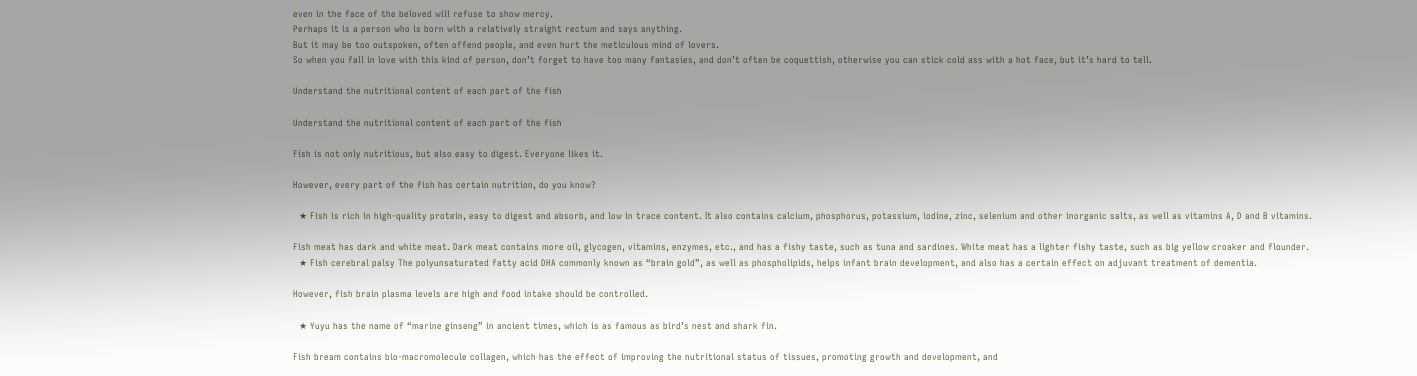even in the face of the beloved will refuse to show mercy.
Perhaps it is a person who is born with a relatively straight rectum and says anything.
But it may be too outspoken, often offend people, and even hurt the meticulous mind of lovers.
So when you fall in love with this kind of person, don’t forget to have too many fantasies, and don’t often be coquettish, otherwise you can stick cold ass with a hot face, but it’s hard to tell.

Understand the nutritional content of each part of the fish

Understand the nutritional content of each part of the fish

Fish is not only nutritious, but also easy to digest. Everyone likes it.

However, every part of the fish has certain nutrition, do you know?

  ★ Fish is rich in high-quality protein, easy to digest and absorb, and low in trace content. It also contains calcium, phosphorus, potassium, iodine, zinc, selenium and other inorganic salts, as well as vitamins A, D and B vitamins.

Fish meat has dark and white meat. Dark meat contains more oil, glycogen, vitamins, enzymes, etc., and has a fishy taste, such as tuna and sardines. White meat has a lighter fishy taste, such as big yellow croaker and flounder.
  ★ Fish cerebral palsy The polyunsaturated fatty acid DHA commonly known as “brain gold”, as well as phospholipids, helps infant brain development, and also has a certain effect on adjuvant treatment of dementia.

However, fish brain plasma levels are high and food intake should be controlled.

  ★ Yuyu has the name of “marine ginseng” in ancient times, which is as famous as bird’s nest and shark fin.

Fish bream contains bio-macromolecule collagen, which has the effect of improving the nutritional status of tissues, promoting growth and development, and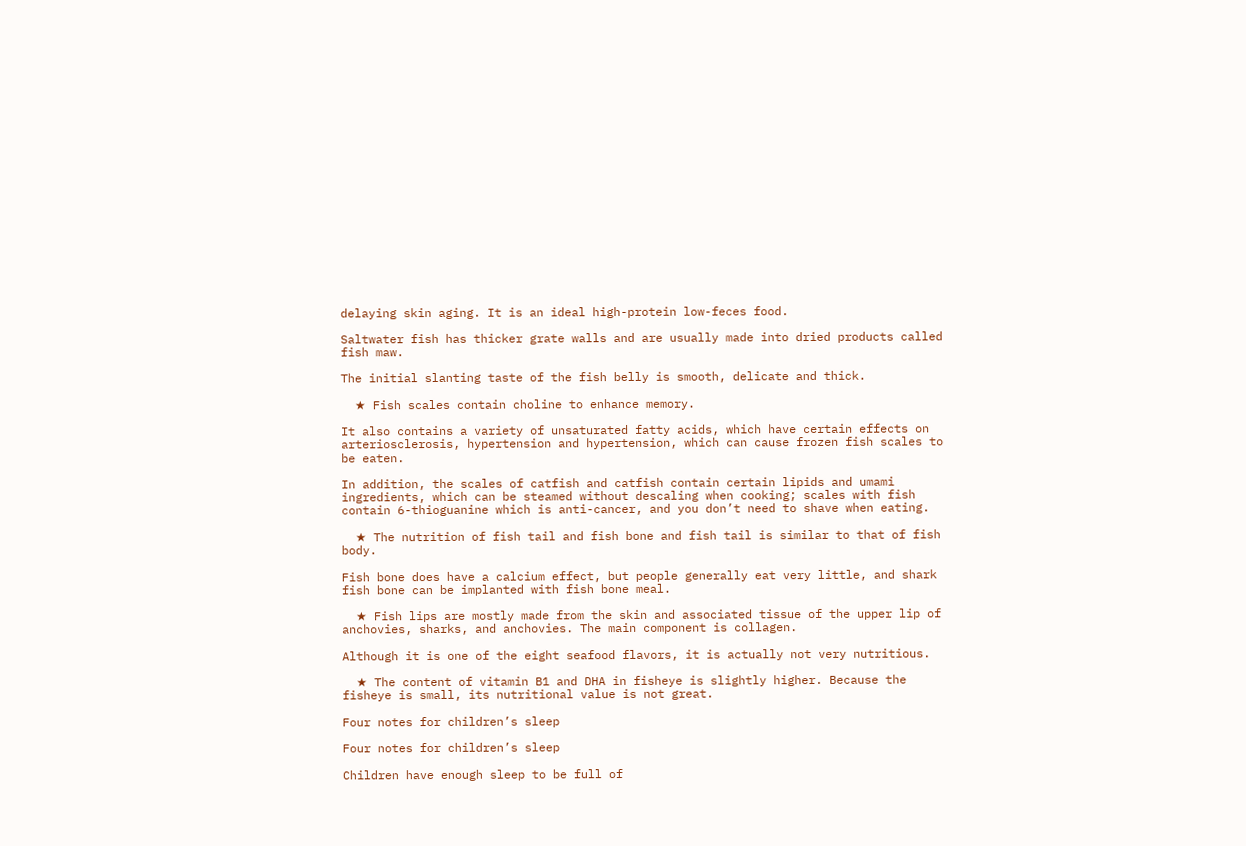delaying skin aging. It is an ideal high-protein low-feces food.

Saltwater fish has thicker grate walls and are usually made into dried products called fish maw.

The initial slanting taste of the fish belly is smooth, delicate and thick.

  ★ Fish scales contain choline to enhance memory.

It also contains a variety of unsaturated fatty acids, which have certain effects on arteriosclerosis, hypertension and hypertension, which can cause frozen fish scales to be eaten.

In addition, the scales of catfish and catfish contain certain lipids and umami ingredients, which can be steamed without descaling when cooking; scales with fish contain 6-thioguanine which is anti-cancer, and you don’t need to shave when eating.

  ★ The nutrition of fish tail and fish bone and fish tail is similar to that of fish body.

Fish bone does have a calcium effect, but people generally eat very little, and shark fish bone can be implanted with fish bone meal.

  ★ Fish lips are mostly made from the skin and associated tissue of the upper lip of anchovies, sharks, and anchovies. The main component is collagen.

Although it is one of the eight seafood flavors, it is actually not very nutritious.

  ★ The content of vitamin B1 and DHA in fisheye is slightly higher. Because the fisheye is small, its nutritional value is not great.

Four notes for children’s sleep

Four notes for children’s sleep

Children have enough sleep to be full of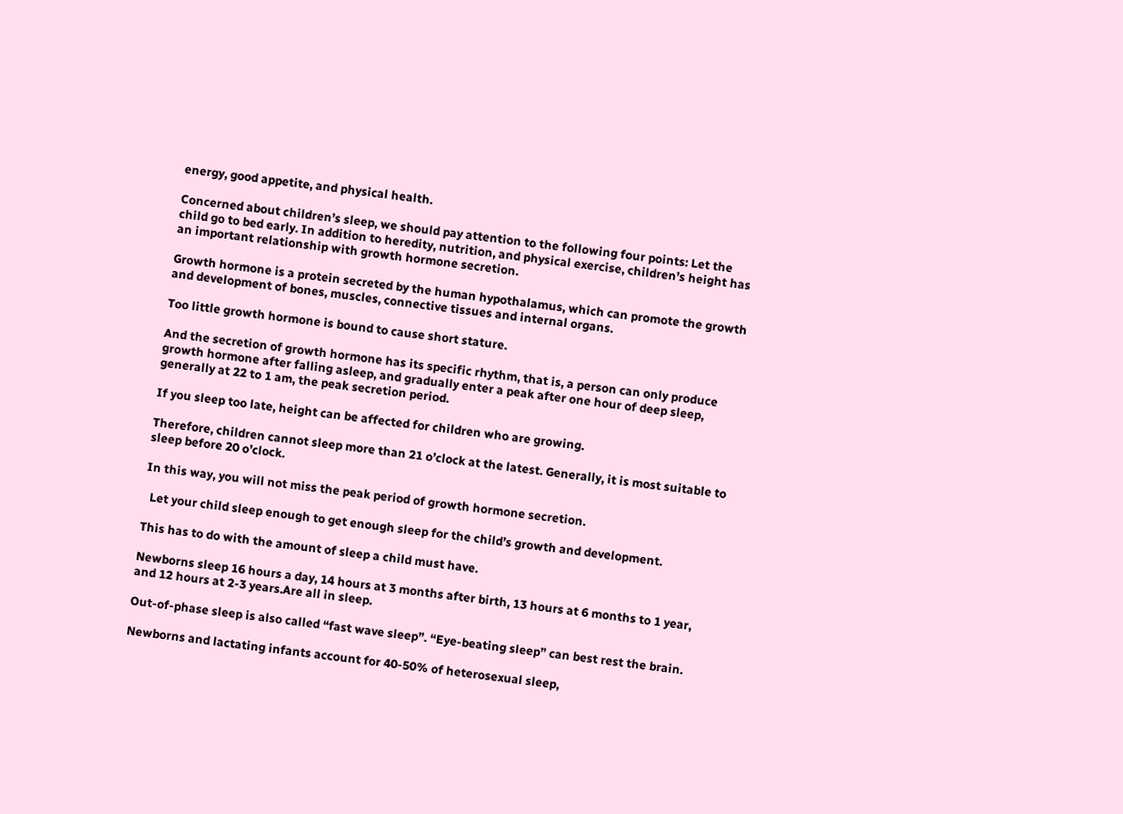energy, good appetite, and physical health.

Concerned about children’s sleep, we should pay attention to the following four points: Let the child go to bed early. In addition to heredity, nutrition, and physical exercise, children’s height has an important relationship with growth hormone secretion.

Growth hormone is a protein secreted by the human hypothalamus, which can promote the growth and development of bones, muscles, connective tissues and internal organs.

Too little growth hormone is bound to cause short stature.

And the secretion of growth hormone has its specific rhythm, that is, a person can only produce growth hormone after falling asleep, and gradually enter a peak after one hour of deep sleep, generally at 22 to 1 am, the peak secretion period.

If you sleep too late, height can be affected for children who are growing.

Therefore, children cannot sleep more than 21 o’clock at the latest. Generally, it is most suitable to sleep before 20 o’clock.

In this way, you will not miss the peak period of growth hormone secretion.

  Let your child sleep enough to get enough sleep for the child’s growth and development.

This has to do with the amount of sleep a child must have.

Newborns sleep 16 hours a day, 14 hours at 3 months after birth, 13 hours at 6 months to 1 year, and 12 hours at 2-3 years.Are all in sleep.

Out-of-phase sleep is also called “fast wave sleep”. “Eye-beating sleep” can best rest the brain.

Newborns and lactating infants account for 40-50% of heterosexual sleep,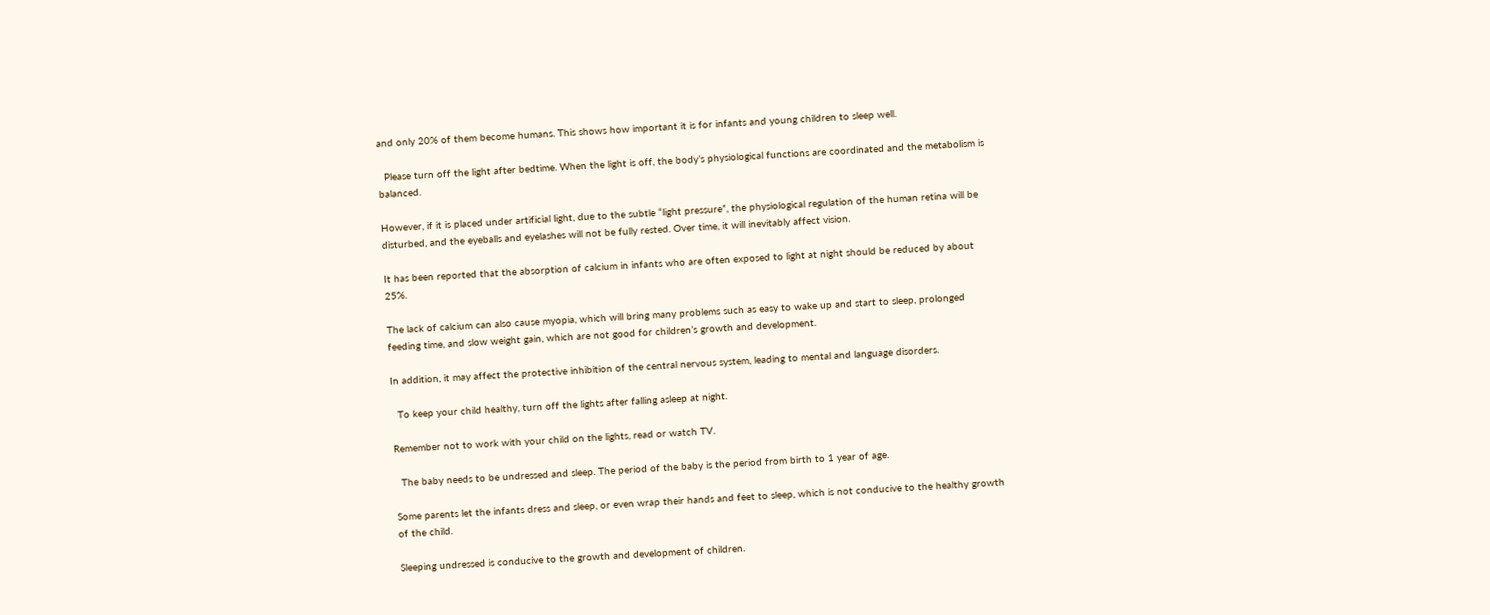and only 20% of them become humans. This shows how important it is for infants and young children to sleep well.

  Please turn off the light after bedtime. When the light is off, the body’s physiological functions are coordinated and the metabolism is balanced.

However, if it is placed under artificial light, due to the subtle “light pressure”, the physiological regulation of the human retina will be disturbed, and the eyeballs and eyelashes will not be fully rested. Over time, it will inevitably affect vision.

It has been reported that the absorption of calcium in infants who are often exposed to light at night should be reduced by about 25%.

The lack of calcium can also cause myopia, which will bring many problems such as easy to wake up and start to sleep, prolonged feeding time, and slow weight gain, which are not good for children’s growth and development.

In addition, it may affect the protective inhibition of the central nervous system, leading to mental and language disorders.

  To keep your child healthy, turn off the lights after falling asleep at night.

Remember not to work with your child on the lights, read or watch TV.

  The baby needs to be undressed and sleep. The period of the baby is the period from birth to 1 year of age.

Some parents let the infants dress and sleep, or even wrap their hands and feet to sleep, which is not conducive to the healthy growth of the child.

Sleeping undressed is conducive to the growth and development of children.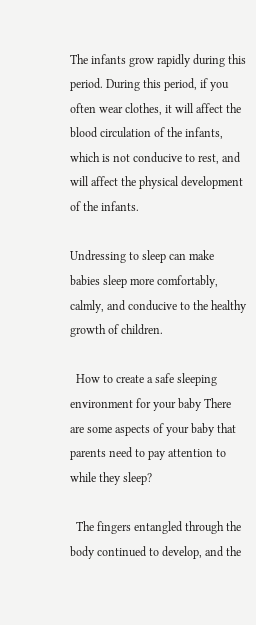The infants grow rapidly during this period. During this period, if you often wear clothes, it will affect the blood circulation of the infants, which is not conducive to rest, and will affect the physical development of the infants.

Undressing to sleep can make babies sleep more comfortably, calmly, and conducive to the healthy growth of children.

  How to create a safe sleeping environment for your baby There are some aspects of your baby that parents need to pay attention to while they sleep?

  The fingers entangled through the body continued to develop, and the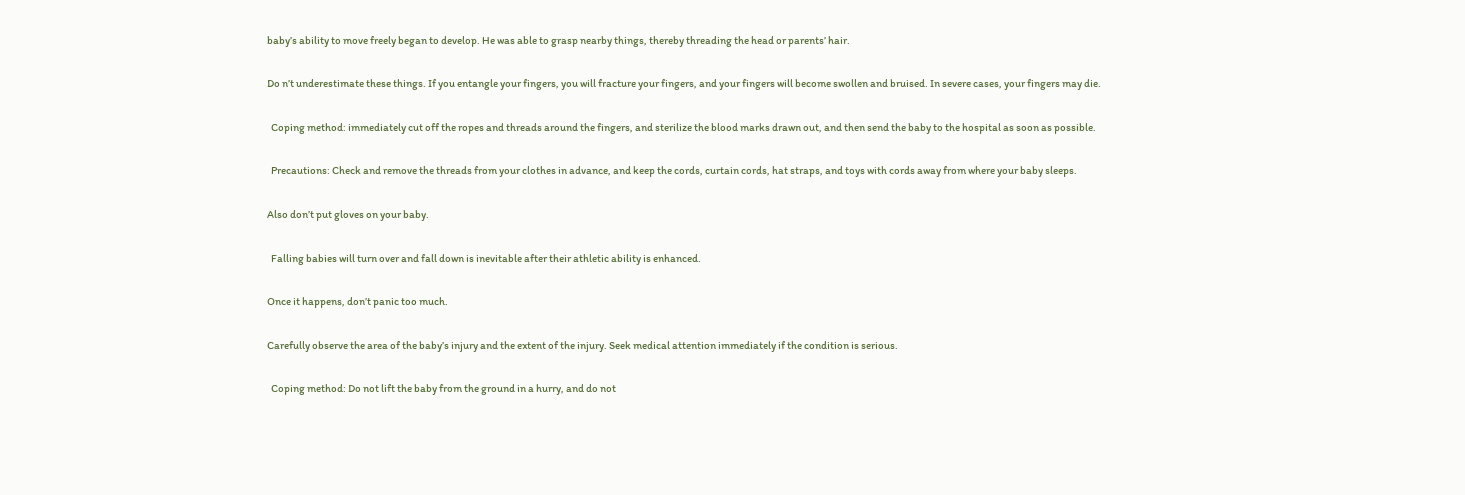baby’s ability to move freely began to develop. He was able to grasp nearby things, thereby threading the head or parents’ hair.

Do n’t underestimate these things. If you entangle your fingers, you will fracture your fingers, and your fingers will become swollen and bruised. In severe cases, your fingers may die.

  Coping method: immediately cut off the ropes and threads around the fingers, and sterilize the blood marks drawn out, and then send the baby to the hospital as soon as possible.

  Precautions: Check and remove the threads from your clothes in advance, and keep the cords, curtain cords, hat straps, and toys with cords away from where your baby sleeps.

Also don’t put gloves on your baby.

  Falling babies will turn over and fall down is inevitable after their athletic ability is enhanced.

Once it happens, don’t panic too much.

Carefully observe the area of the baby’s injury and the extent of the injury. Seek medical attention immediately if the condition is serious.

  Coping method: Do not lift the baby from the ground in a hurry, and do not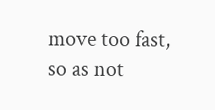move too fast, so as not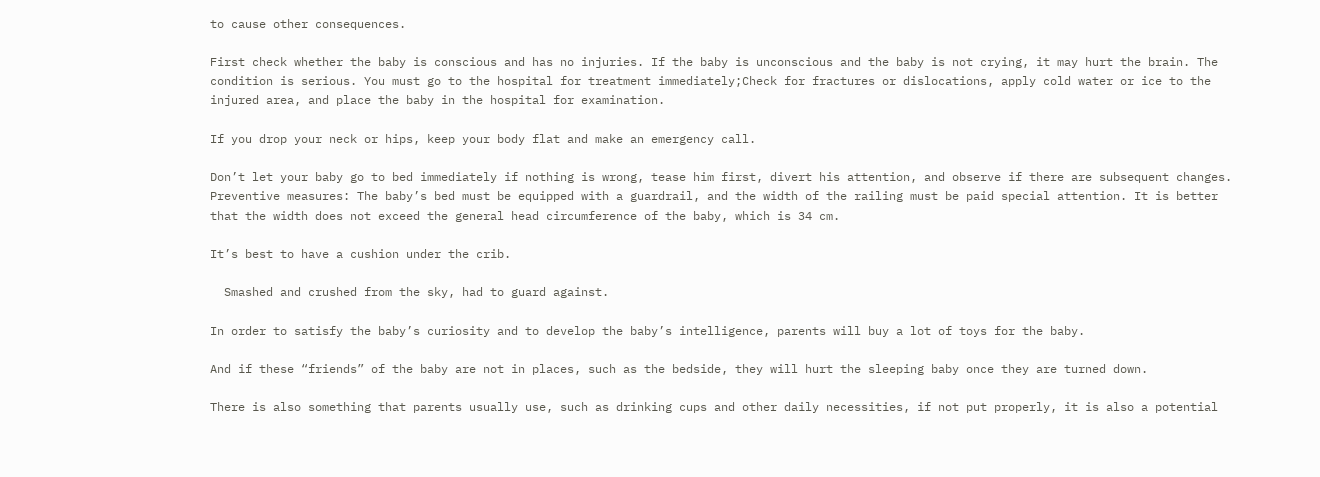to cause other consequences.

First check whether the baby is conscious and has no injuries. If the baby is unconscious and the baby is not crying, it may hurt the brain. The condition is serious. You must go to the hospital for treatment immediately;Check for fractures or dislocations, apply cold water or ice to the injured area, and place the baby in the hospital for examination.

If you drop your neck or hips, keep your body flat and make an emergency call.

Don’t let your baby go to bed immediately if nothing is wrong, tease him first, divert his attention, and observe if there are subsequent changes.  Preventive measures: The baby’s bed must be equipped with a guardrail, and the width of the railing must be paid special attention. It is better that the width does not exceed the general head circumference of the baby, which is 34 cm.

It’s best to have a cushion under the crib.

  Smashed and crushed from the sky, had to guard against.

In order to satisfy the baby’s curiosity and to develop the baby’s intelligence, parents will buy a lot of toys for the baby.

And if these “friends” of the baby are not in places, such as the bedside, they will hurt the sleeping baby once they are turned down.

There is also something that parents usually use, such as drinking cups and other daily necessities, if not put properly, it is also a potential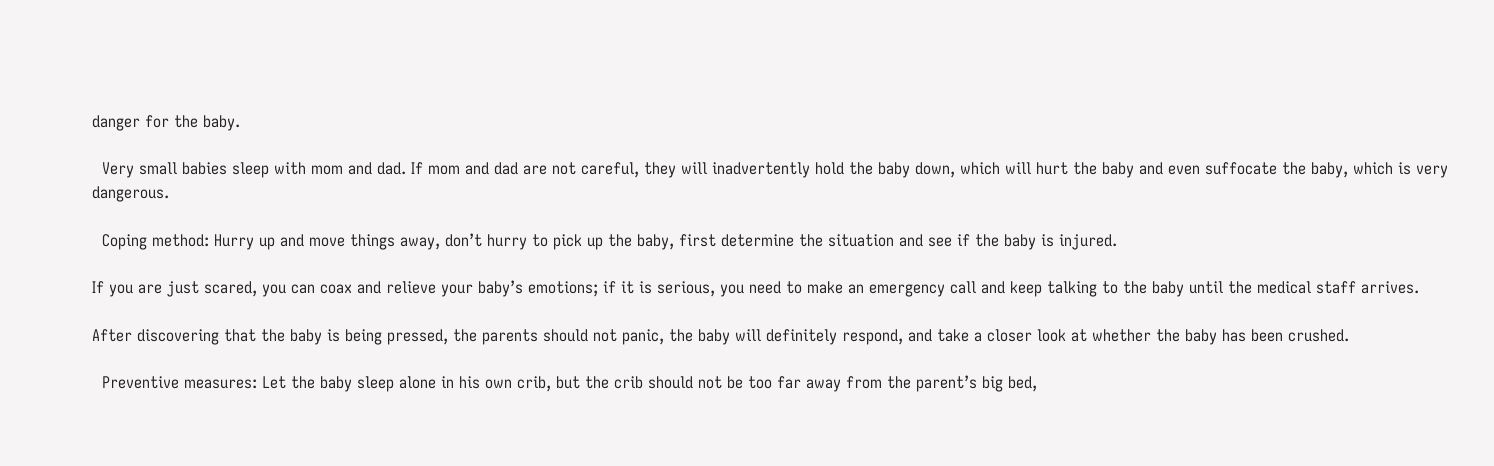danger for the baby.

  Very small babies sleep with mom and dad. If mom and dad are not careful, they will inadvertently hold the baby down, which will hurt the baby and even suffocate the baby, which is very dangerous.

  Coping method: Hurry up and move things away, don’t hurry to pick up the baby, first determine the situation and see if the baby is injured.

If you are just scared, you can coax and relieve your baby’s emotions; if it is serious, you need to make an emergency call and keep talking to the baby until the medical staff arrives.

After discovering that the baby is being pressed, the parents should not panic, the baby will definitely respond, and take a closer look at whether the baby has been crushed.

  Preventive measures: Let the baby sleep alone in his own crib, but the crib should not be too far away from the parent’s big bed,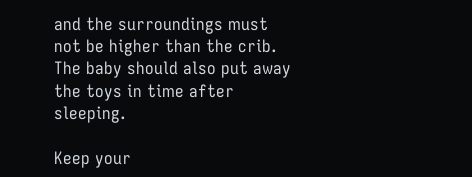and the surroundings must not be higher than the crib. The baby should also put away the toys in time after sleeping.

Keep your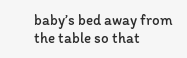baby’s bed away from the table so that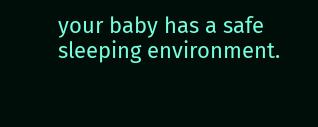your baby has a safe sleeping environment.